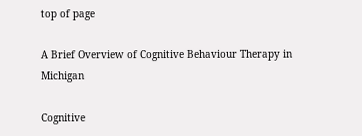top of page

A Brief Overview of Cognitive Behaviour Therapy in Michigan

Cognitive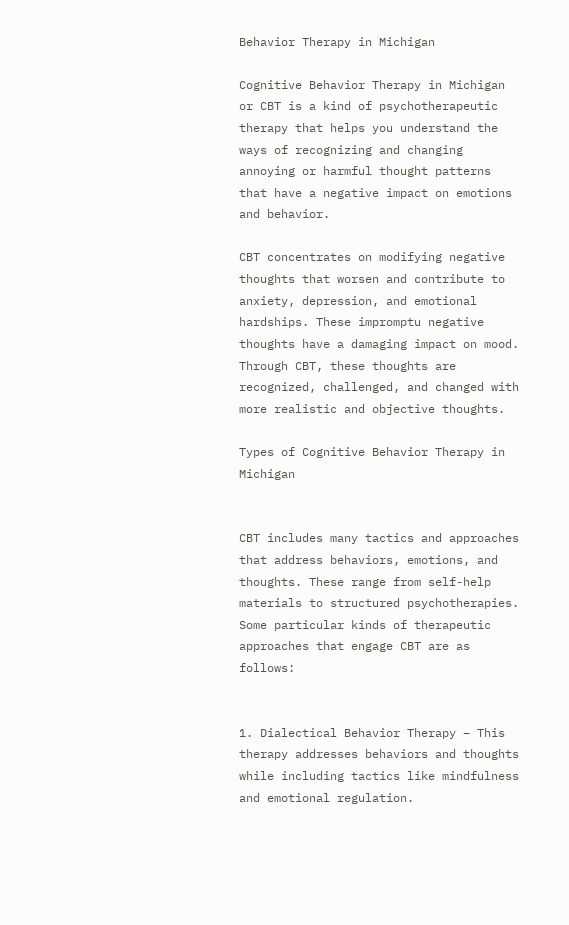Behavior Therapy in Michigan

Cognitive Behavior Therapy in Michigan or CBT is a kind of psychotherapeutic therapy that helps you understand the ways of recognizing and changing annoying or harmful thought patterns that have a negative impact on emotions and behavior.

CBT concentrates on modifying negative thoughts that worsen and contribute to anxiety, depression, and emotional hardships. These impromptu negative thoughts have a damaging impact on mood. Through CBT, these thoughts are recognized, challenged, and changed with more realistic and objective thoughts.

Types of Cognitive Behavior Therapy in Michigan


CBT includes many tactics and approaches that address behaviors, emotions, and thoughts. These range from self-help materials to structured psychotherapies. Some particular kinds of therapeutic approaches that engage CBT are as follows:


1. Dialectical Behavior Therapy – This therapy addresses behaviors and thoughts while including tactics like mindfulness and emotional regulation.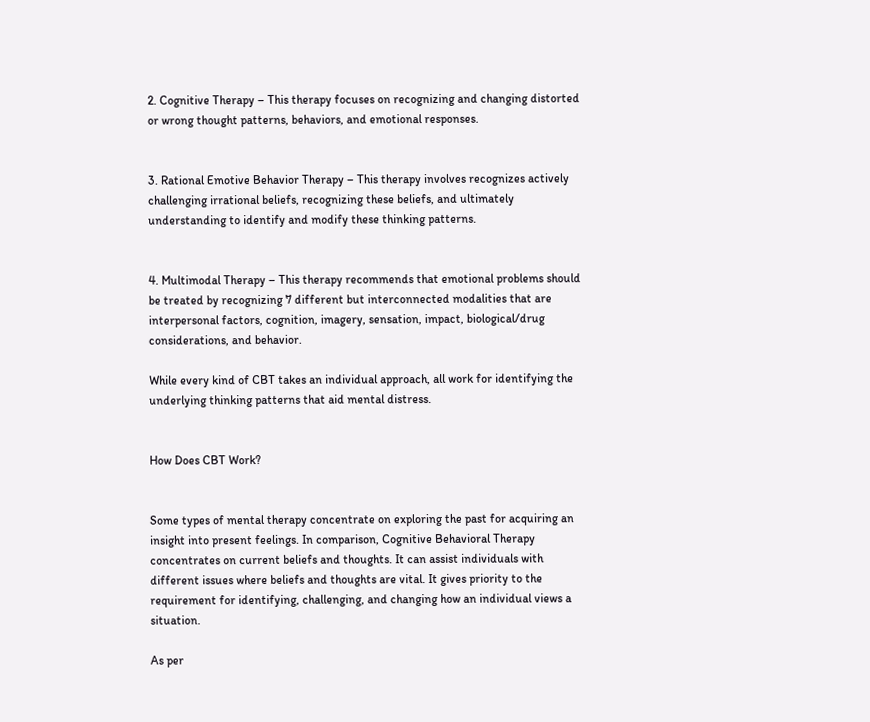2. Cognitive Therapy – This therapy focuses on recognizing and changing distorted or wrong thought patterns, behaviors, and emotional responses.


3. Rational Emotive Behavior Therapy – This therapy involves recognizes actively challenging irrational beliefs, recognizing these beliefs, and ultimately understanding to identify and modify these thinking patterns.


4. Multimodal Therapy – This therapy recommends that emotional problems should be treated by recognizing 7 different but interconnected modalities that are interpersonal factors, cognition, imagery, sensation, impact, biological/drug considerations, and behavior.

While every kind of CBT takes an individual approach, all work for identifying the underlying thinking patterns that aid mental distress.


How Does CBT Work?


Some types of mental therapy concentrate on exploring the past for acquiring an insight into present feelings. In comparison, Cognitive Behavioral Therapy concentrates on current beliefs and thoughts. It can assist individuals with different issues where beliefs and thoughts are vital. It gives priority to the requirement for identifying, challenging, and changing how an individual views a situation.

As per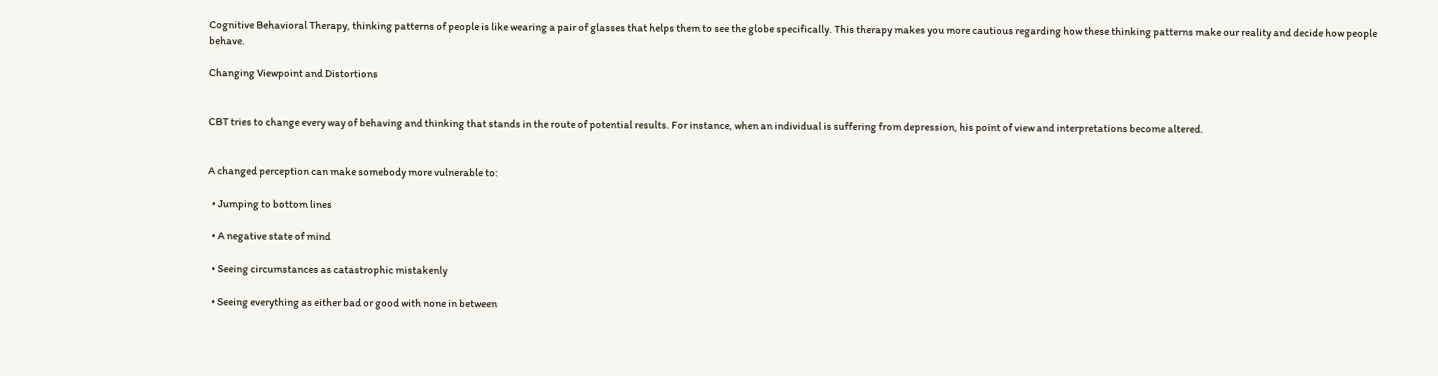Cognitive Behavioral Therapy, thinking patterns of people is like wearing a pair of glasses that helps them to see the globe specifically. This therapy makes you more cautious regarding how these thinking patterns make our reality and decide how people behave.

Changing Viewpoint and Distortions


CBT tries to change every way of behaving and thinking that stands in the route of potential results. For instance, when an individual is suffering from depression, his point of view and interpretations become altered.


A changed perception can make somebody more vulnerable to:

  • Jumping to bottom lines

  • A negative state of mind

  • Seeing circumstances as catastrophic mistakenly

  • Seeing everything as either bad or good with none in between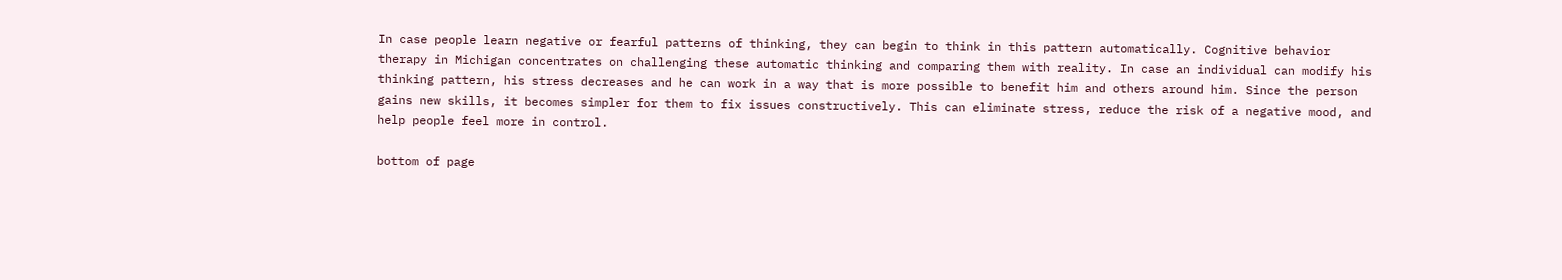In case people learn negative or fearful patterns of thinking, they can begin to think in this pattern automatically. Cognitive behavior therapy in Michigan concentrates on challenging these automatic thinking and comparing them with reality. In case an individual can modify his thinking pattern, his stress decreases and he can work in a way that is more possible to benefit him and others around him. Since the person gains new skills, it becomes simpler for them to fix issues constructively. This can eliminate stress, reduce the risk of a negative mood, and help people feel more in control.

bottom of page